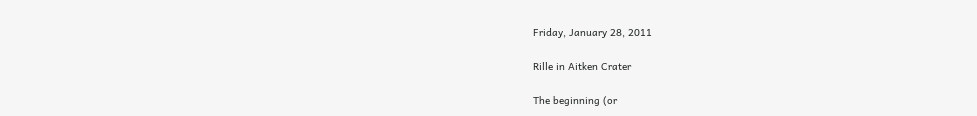Friday, January 28, 2011

Rille in Aitken Crater

The beginning (or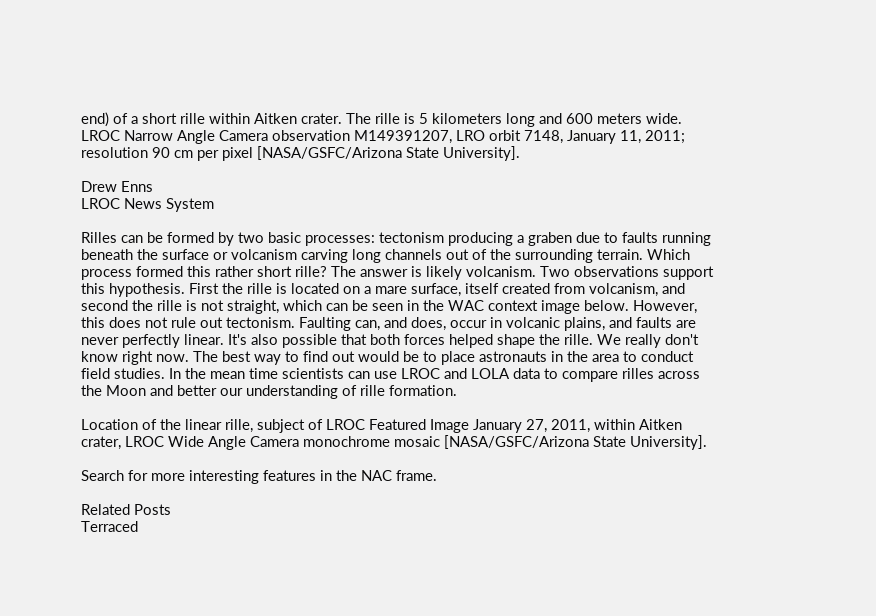end) of a short rille within Aitken crater. The rille is 5 kilometers long and 600 meters wide. LROC Narrow Angle Camera observation M149391207, LRO orbit 7148, January 11, 2011; resolution 90 cm per pixel [NASA/GSFC/Arizona State University].

Drew Enns
LROC News System

Rilles can be formed by two basic processes: tectonism producing a graben due to faults running beneath the surface or volcanism carving long channels out of the surrounding terrain. Which process formed this rather short rille? The answer is likely volcanism. Two observations support this hypothesis. First the rille is located on a mare surface, itself created from volcanism, and second the rille is not straight, which can be seen in the WAC context image below. However, this does not rule out tectonism. Faulting can, and does, occur in volcanic plains, and faults are never perfectly linear. It's also possible that both forces helped shape the rille. We really don't know right now. The best way to find out would be to place astronauts in the area to conduct field studies. In the mean time scientists can use LROC and LOLA data to compare rilles across the Moon and better our understanding of rille formation.

Location of the linear rille, subject of LROC Featured Image January 27, 2011, within Aitken crater, LROC Wide Angle Camera monochrome mosaic [NASA/GSFC/Arizona State University].

Search for more interesting features in the NAC frame.

Related Posts
Terraced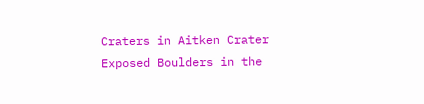Craters in Aitken Crater
Exposed Boulders in the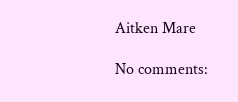Aitken Mare

No comments: